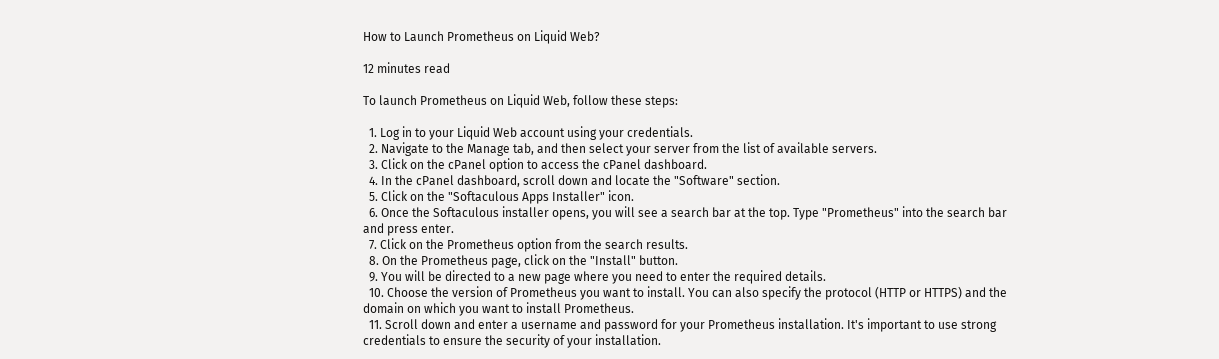How to Launch Prometheus on Liquid Web?

12 minutes read

To launch Prometheus on Liquid Web, follow these steps:

  1. Log in to your Liquid Web account using your credentials.
  2. Navigate to the Manage tab, and then select your server from the list of available servers.
  3. Click on the cPanel option to access the cPanel dashboard.
  4. In the cPanel dashboard, scroll down and locate the "Software" section.
  5. Click on the "Softaculous Apps Installer" icon.
  6. Once the Softaculous installer opens, you will see a search bar at the top. Type "Prometheus" into the search bar and press enter.
  7. Click on the Prometheus option from the search results.
  8. On the Prometheus page, click on the "Install" button.
  9. You will be directed to a new page where you need to enter the required details.
  10. Choose the version of Prometheus you want to install. You can also specify the protocol (HTTP or HTTPS) and the domain on which you want to install Prometheus.
  11. Scroll down and enter a username and password for your Prometheus installation. It's important to use strong credentials to ensure the security of your installation.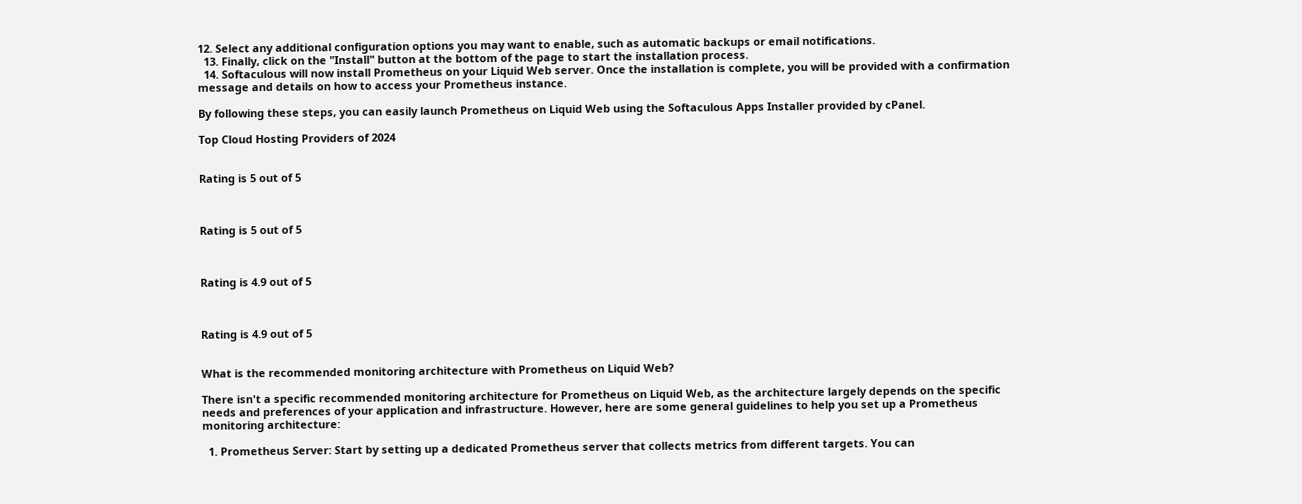12. Select any additional configuration options you may want to enable, such as automatic backups or email notifications.
  13. Finally, click on the "Install" button at the bottom of the page to start the installation process.
  14. Softaculous will now install Prometheus on your Liquid Web server. Once the installation is complete, you will be provided with a confirmation message and details on how to access your Prometheus instance.

By following these steps, you can easily launch Prometheus on Liquid Web using the Softaculous Apps Installer provided by cPanel.

Top Cloud Hosting Providers of 2024


Rating is 5 out of 5



Rating is 5 out of 5



Rating is 4.9 out of 5



Rating is 4.9 out of 5


What is the recommended monitoring architecture with Prometheus on Liquid Web?

There isn't a specific recommended monitoring architecture for Prometheus on Liquid Web, as the architecture largely depends on the specific needs and preferences of your application and infrastructure. However, here are some general guidelines to help you set up a Prometheus monitoring architecture:

  1. Prometheus Server: Start by setting up a dedicated Prometheus server that collects metrics from different targets. You can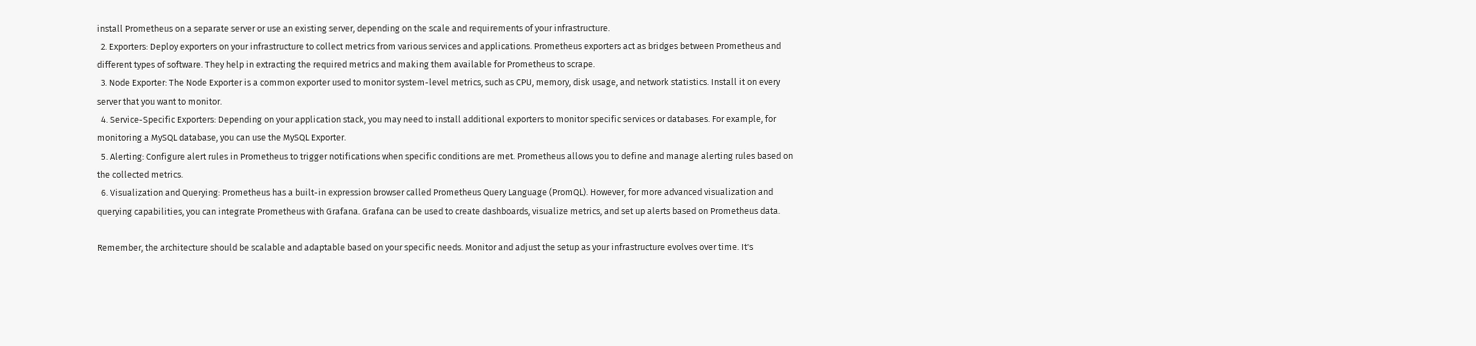install Prometheus on a separate server or use an existing server, depending on the scale and requirements of your infrastructure.
  2. Exporters: Deploy exporters on your infrastructure to collect metrics from various services and applications. Prometheus exporters act as bridges between Prometheus and different types of software. They help in extracting the required metrics and making them available for Prometheus to scrape.
  3. Node Exporter: The Node Exporter is a common exporter used to monitor system-level metrics, such as CPU, memory, disk usage, and network statistics. Install it on every server that you want to monitor.
  4. Service-Specific Exporters: Depending on your application stack, you may need to install additional exporters to monitor specific services or databases. For example, for monitoring a MySQL database, you can use the MySQL Exporter.
  5. Alerting: Configure alert rules in Prometheus to trigger notifications when specific conditions are met. Prometheus allows you to define and manage alerting rules based on the collected metrics.
  6. Visualization and Querying: Prometheus has a built-in expression browser called Prometheus Query Language (PromQL). However, for more advanced visualization and querying capabilities, you can integrate Prometheus with Grafana. Grafana can be used to create dashboards, visualize metrics, and set up alerts based on Prometheus data.

Remember, the architecture should be scalable and adaptable based on your specific needs. Monitor and adjust the setup as your infrastructure evolves over time. It's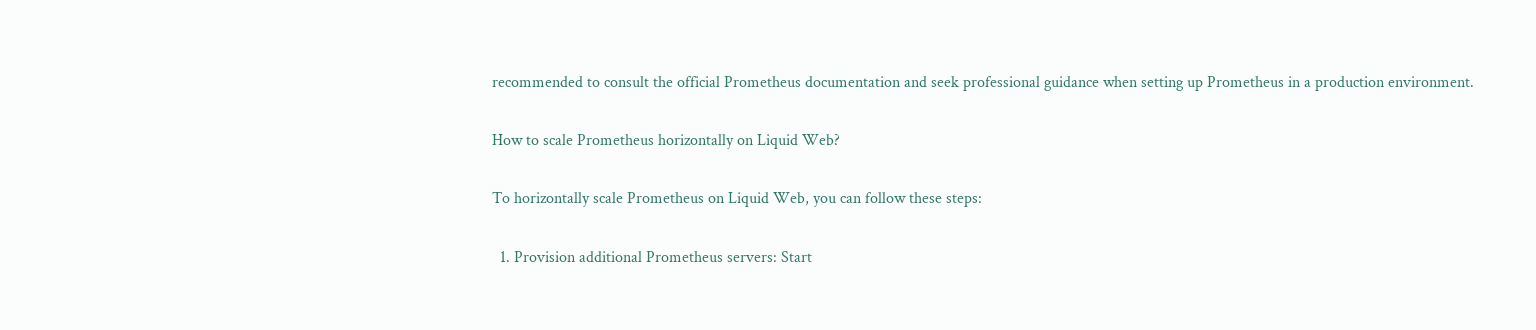recommended to consult the official Prometheus documentation and seek professional guidance when setting up Prometheus in a production environment.

How to scale Prometheus horizontally on Liquid Web?

To horizontally scale Prometheus on Liquid Web, you can follow these steps:

  1. Provision additional Prometheus servers: Start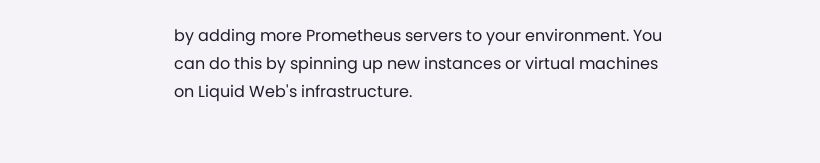by adding more Prometheus servers to your environment. You can do this by spinning up new instances or virtual machines on Liquid Web's infrastructure.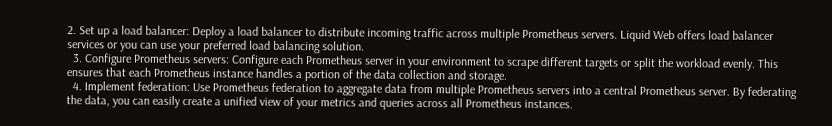2. Set up a load balancer: Deploy a load balancer to distribute incoming traffic across multiple Prometheus servers. Liquid Web offers load balancer services or you can use your preferred load balancing solution.
  3. Configure Prometheus servers: Configure each Prometheus server in your environment to scrape different targets or split the workload evenly. This ensures that each Prometheus instance handles a portion of the data collection and storage.
  4. Implement federation: Use Prometheus federation to aggregate data from multiple Prometheus servers into a central Prometheus server. By federating the data, you can easily create a unified view of your metrics and queries across all Prometheus instances.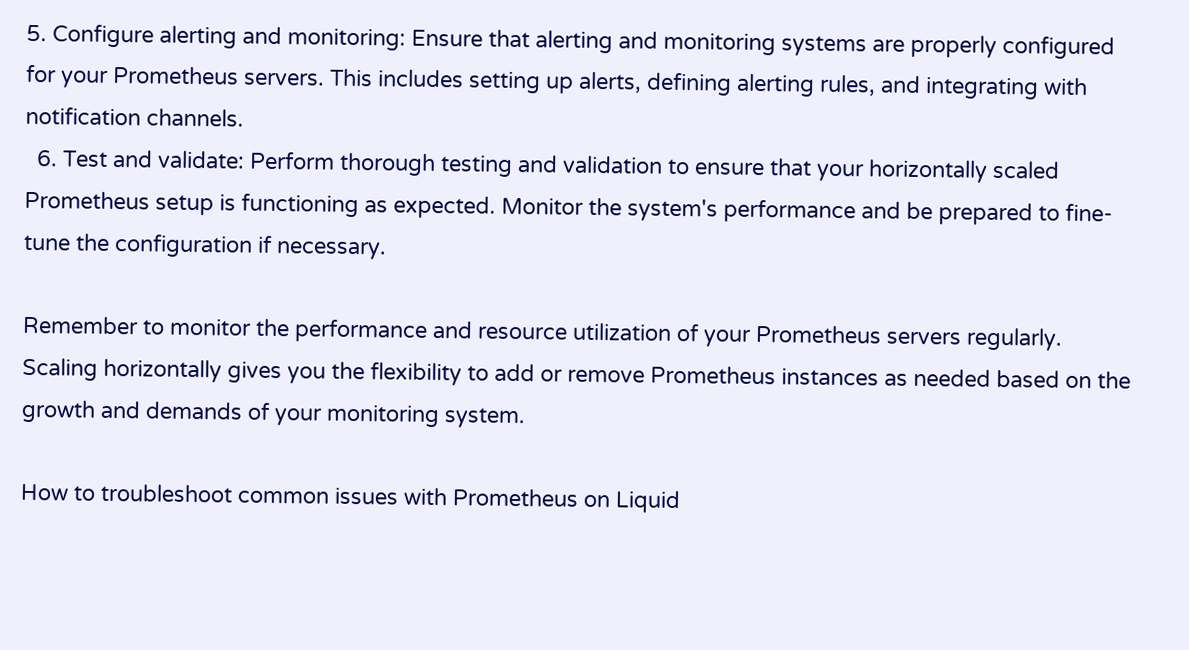5. Configure alerting and monitoring: Ensure that alerting and monitoring systems are properly configured for your Prometheus servers. This includes setting up alerts, defining alerting rules, and integrating with notification channels.
  6. Test and validate: Perform thorough testing and validation to ensure that your horizontally scaled Prometheus setup is functioning as expected. Monitor the system's performance and be prepared to fine-tune the configuration if necessary.

Remember to monitor the performance and resource utilization of your Prometheus servers regularly. Scaling horizontally gives you the flexibility to add or remove Prometheus instances as needed based on the growth and demands of your monitoring system.

How to troubleshoot common issues with Prometheus on Liquid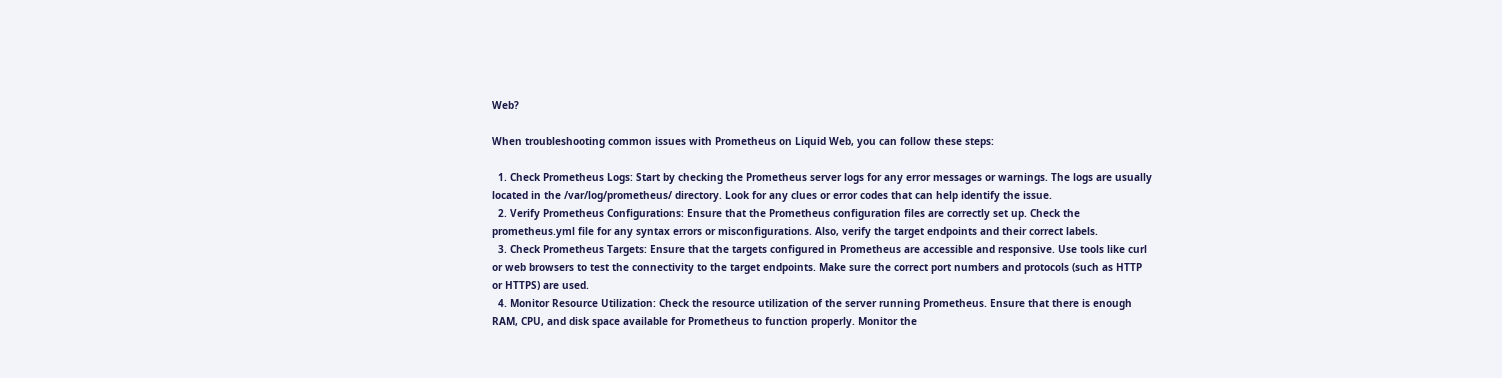Web?

When troubleshooting common issues with Prometheus on Liquid Web, you can follow these steps:

  1. Check Prometheus Logs: Start by checking the Prometheus server logs for any error messages or warnings. The logs are usually located in the /var/log/prometheus/ directory. Look for any clues or error codes that can help identify the issue.
  2. Verify Prometheus Configurations: Ensure that the Prometheus configuration files are correctly set up. Check the prometheus.yml file for any syntax errors or misconfigurations. Also, verify the target endpoints and their correct labels.
  3. Check Prometheus Targets: Ensure that the targets configured in Prometheus are accessible and responsive. Use tools like curl or web browsers to test the connectivity to the target endpoints. Make sure the correct port numbers and protocols (such as HTTP or HTTPS) are used.
  4. Monitor Resource Utilization: Check the resource utilization of the server running Prometheus. Ensure that there is enough RAM, CPU, and disk space available for Prometheus to function properly. Monitor the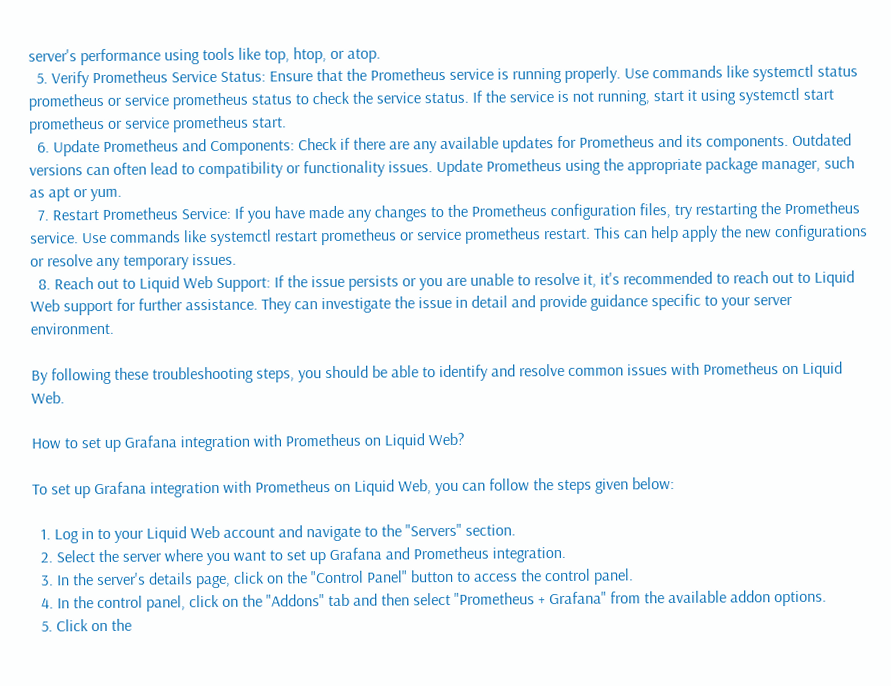server's performance using tools like top, htop, or atop.
  5. Verify Prometheus Service Status: Ensure that the Prometheus service is running properly. Use commands like systemctl status prometheus or service prometheus status to check the service status. If the service is not running, start it using systemctl start prometheus or service prometheus start.
  6. Update Prometheus and Components: Check if there are any available updates for Prometheus and its components. Outdated versions can often lead to compatibility or functionality issues. Update Prometheus using the appropriate package manager, such as apt or yum.
  7. Restart Prometheus Service: If you have made any changes to the Prometheus configuration files, try restarting the Prometheus service. Use commands like systemctl restart prometheus or service prometheus restart. This can help apply the new configurations or resolve any temporary issues.
  8. Reach out to Liquid Web Support: If the issue persists or you are unable to resolve it, it's recommended to reach out to Liquid Web support for further assistance. They can investigate the issue in detail and provide guidance specific to your server environment.

By following these troubleshooting steps, you should be able to identify and resolve common issues with Prometheus on Liquid Web.

How to set up Grafana integration with Prometheus on Liquid Web?

To set up Grafana integration with Prometheus on Liquid Web, you can follow the steps given below:

  1. Log in to your Liquid Web account and navigate to the "Servers" section.
  2. Select the server where you want to set up Grafana and Prometheus integration.
  3. In the server's details page, click on the "Control Panel" button to access the control panel.
  4. In the control panel, click on the "Addons" tab and then select "Prometheus + Grafana" from the available addon options.
  5. Click on the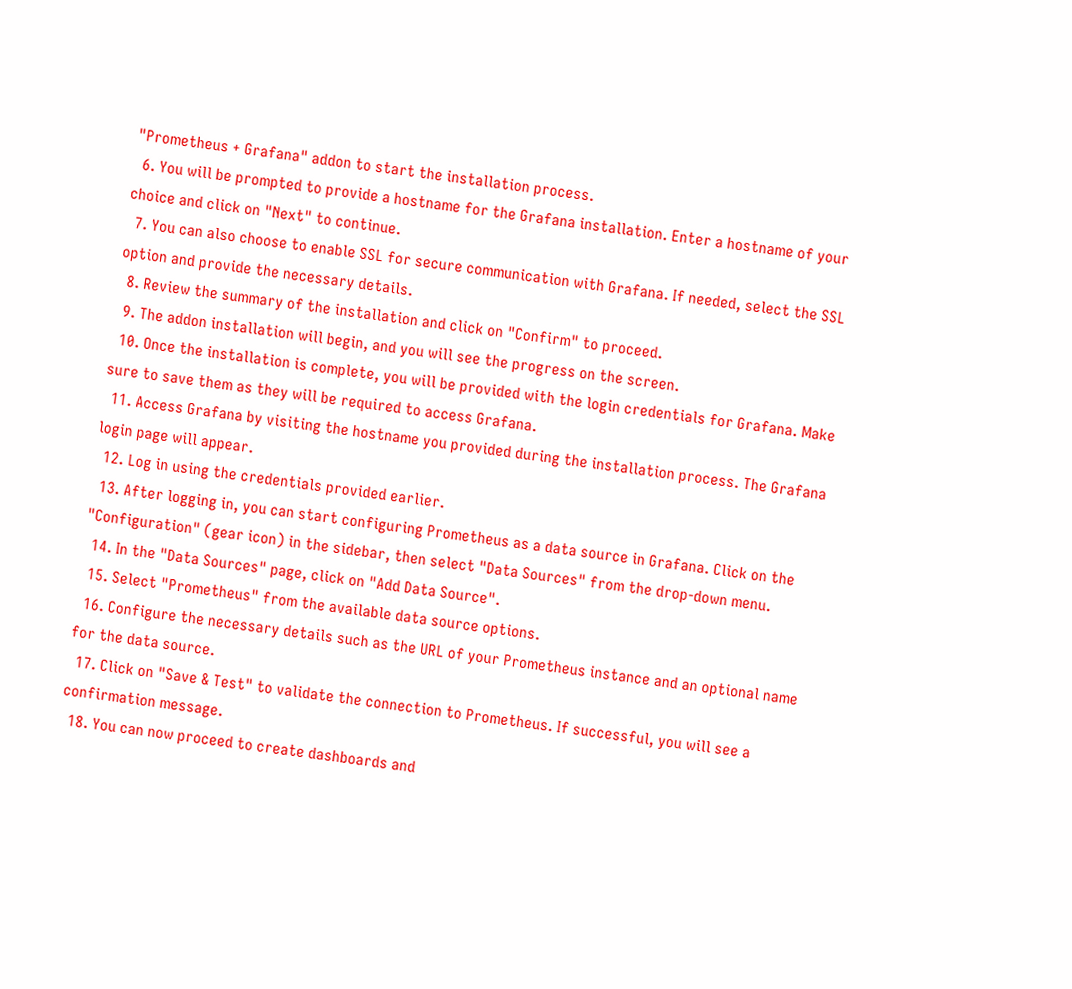"Prometheus + Grafana" addon to start the installation process.
  6. You will be prompted to provide a hostname for the Grafana installation. Enter a hostname of your choice and click on "Next" to continue.
  7. You can also choose to enable SSL for secure communication with Grafana. If needed, select the SSL option and provide the necessary details.
  8. Review the summary of the installation and click on "Confirm" to proceed.
  9. The addon installation will begin, and you will see the progress on the screen.
  10. Once the installation is complete, you will be provided with the login credentials for Grafana. Make sure to save them as they will be required to access Grafana.
  11. Access Grafana by visiting the hostname you provided during the installation process. The Grafana login page will appear.
  12. Log in using the credentials provided earlier.
  13. After logging in, you can start configuring Prometheus as a data source in Grafana. Click on the "Configuration" (gear icon) in the sidebar, then select "Data Sources" from the drop-down menu.
  14. In the "Data Sources" page, click on "Add Data Source".
  15. Select "Prometheus" from the available data source options.
  16. Configure the necessary details such as the URL of your Prometheus instance and an optional name for the data source.
  17. Click on "Save & Test" to validate the connection to Prometheus. If successful, you will see a confirmation message.
  18. You can now proceed to create dashboards and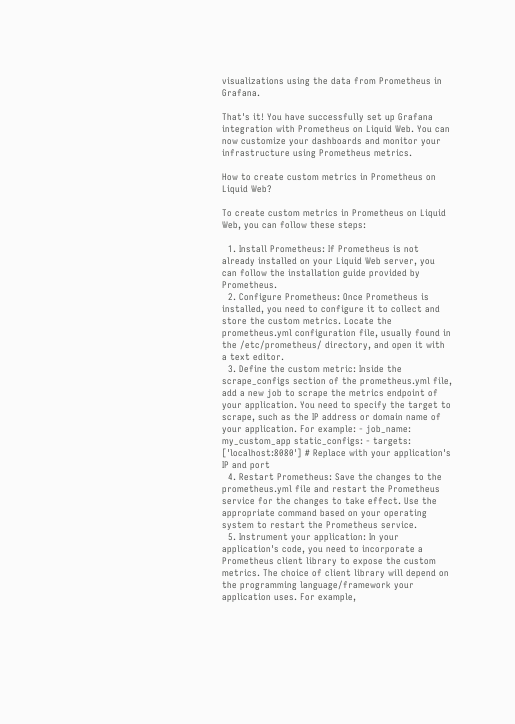visualizations using the data from Prometheus in Grafana.

That's it! You have successfully set up Grafana integration with Prometheus on Liquid Web. You can now customize your dashboards and monitor your infrastructure using Prometheus metrics.

How to create custom metrics in Prometheus on Liquid Web?

To create custom metrics in Prometheus on Liquid Web, you can follow these steps:

  1. Install Prometheus: If Prometheus is not already installed on your Liquid Web server, you can follow the installation guide provided by Prometheus.
  2. Configure Prometheus: Once Prometheus is installed, you need to configure it to collect and store the custom metrics. Locate the prometheus.yml configuration file, usually found in the /etc/prometheus/ directory, and open it with a text editor.
  3. Define the custom metric: Inside the scrape_configs section of the prometheus.yml file, add a new job to scrape the metrics endpoint of your application. You need to specify the target to scrape, such as the IP address or domain name of your application. For example: - job_name: my_custom_app static_configs: - targets: ['localhost:8080'] # Replace with your application's IP and port
  4. Restart Prometheus: Save the changes to the prometheus.yml file and restart the Prometheus service for the changes to take effect. Use the appropriate command based on your operating system to restart the Prometheus service.
  5. Instrument your application: In your application's code, you need to incorporate a Prometheus client library to expose the custom metrics. The choice of client library will depend on the programming language/framework your application uses. For example,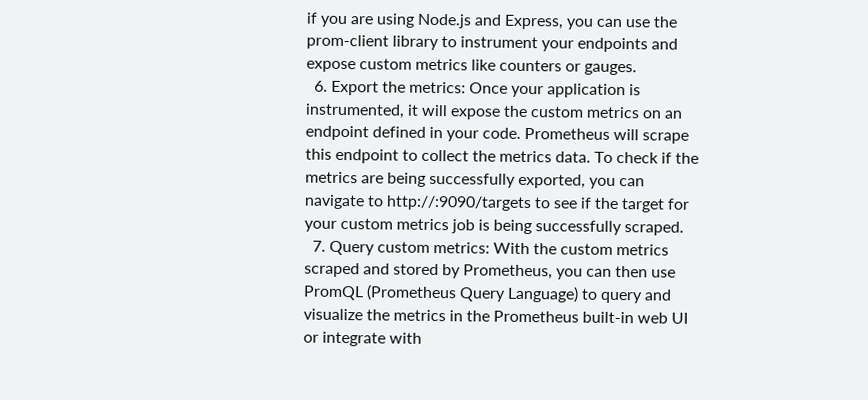if you are using Node.js and Express, you can use the prom-client library to instrument your endpoints and expose custom metrics like counters or gauges.
  6. Export the metrics: Once your application is instrumented, it will expose the custom metrics on an endpoint defined in your code. Prometheus will scrape this endpoint to collect the metrics data. To check if the metrics are being successfully exported, you can navigate to http://:9090/targets to see if the target for your custom metrics job is being successfully scraped.
  7. Query custom metrics: With the custom metrics scraped and stored by Prometheus, you can then use PromQL (Prometheus Query Language) to query and visualize the metrics in the Prometheus built-in web UI or integrate with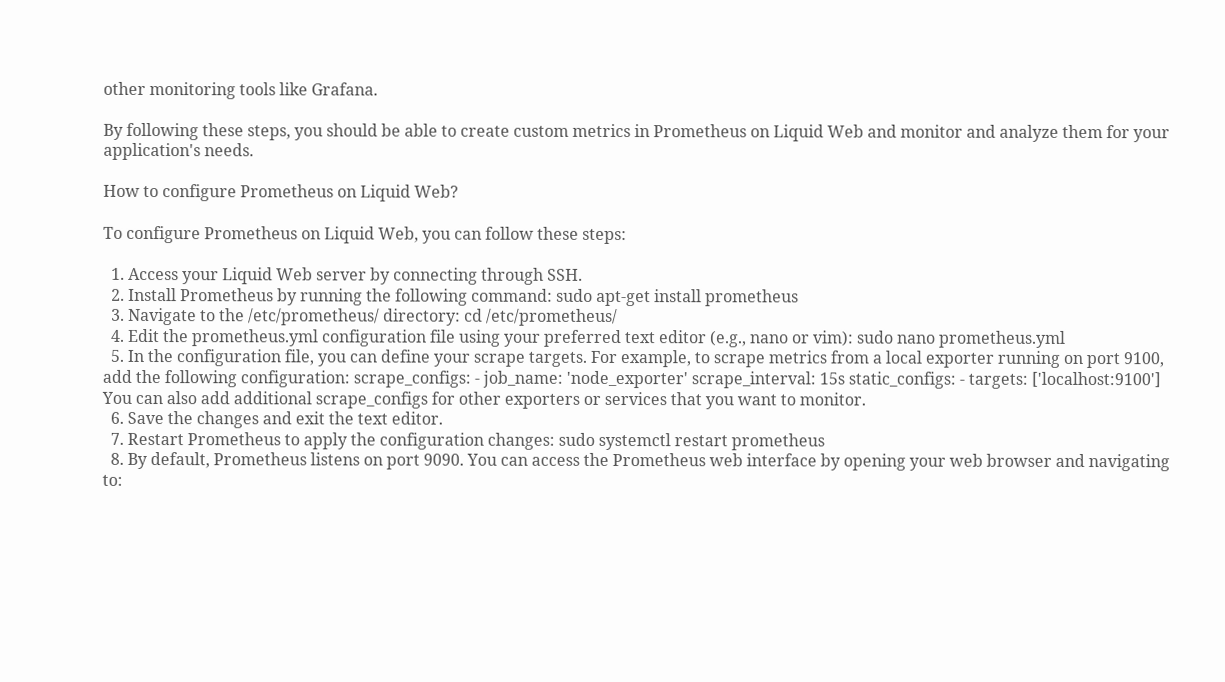other monitoring tools like Grafana.

By following these steps, you should be able to create custom metrics in Prometheus on Liquid Web and monitor and analyze them for your application's needs.

How to configure Prometheus on Liquid Web?

To configure Prometheus on Liquid Web, you can follow these steps:

  1. Access your Liquid Web server by connecting through SSH.
  2. Install Prometheus by running the following command: sudo apt-get install prometheus
  3. Navigate to the /etc/prometheus/ directory: cd /etc/prometheus/
  4. Edit the prometheus.yml configuration file using your preferred text editor (e.g., nano or vim): sudo nano prometheus.yml
  5. In the configuration file, you can define your scrape targets. For example, to scrape metrics from a local exporter running on port 9100, add the following configuration: scrape_configs: - job_name: 'node_exporter' scrape_interval: 15s static_configs: - targets: ['localhost:9100'] You can also add additional scrape_configs for other exporters or services that you want to monitor.
  6. Save the changes and exit the text editor.
  7. Restart Prometheus to apply the configuration changes: sudo systemctl restart prometheus
  8. By default, Prometheus listens on port 9090. You can access the Prometheus web interface by opening your web browser and navigating to: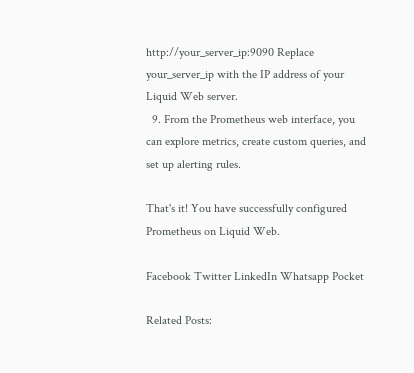http://your_server_ip:9090 Replace your_server_ip with the IP address of your Liquid Web server.
  9. From the Prometheus web interface, you can explore metrics, create custom queries, and set up alerting rules.

That's it! You have successfully configured Prometheus on Liquid Web.

Facebook Twitter LinkedIn Whatsapp Pocket

Related Posts: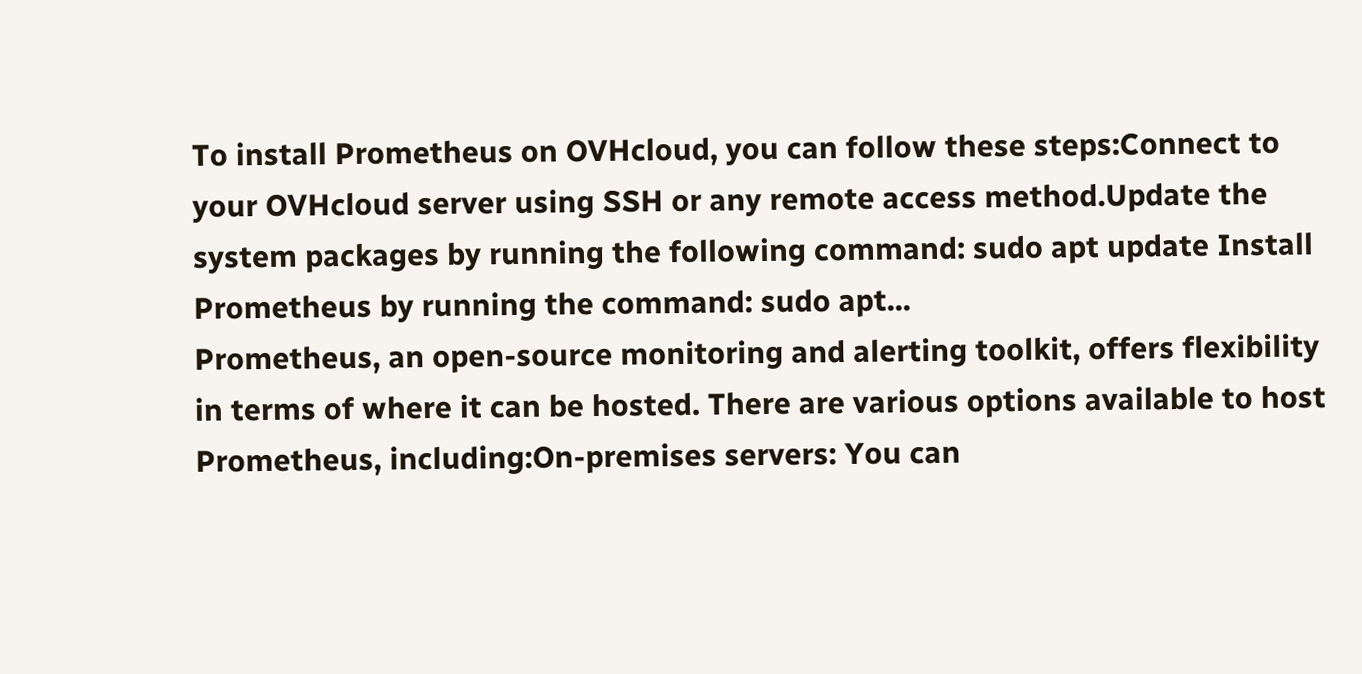To install Prometheus on OVHcloud, you can follow these steps:Connect to your OVHcloud server using SSH or any remote access method.Update the system packages by running the following command: sudo apt update Install Prometheus by running the command: sudo apt...
Prometheus, an open-source monitoring and alerting toolkit, offers flexibility in terms of where it can be hosted. There are various options available to host Prometheus, including:On-premises servers: You can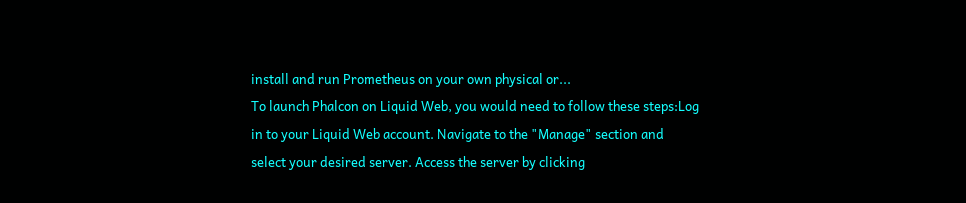install and run Prometheus on your own physical or...
To launch Phalcon on Liquid Web, you would need to follow these steps:Log in to your Liquid Web account. Navigate to the "Manage" section and select your desired server. Access the server by clicking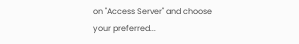on "Access Server" and choose your preferred...